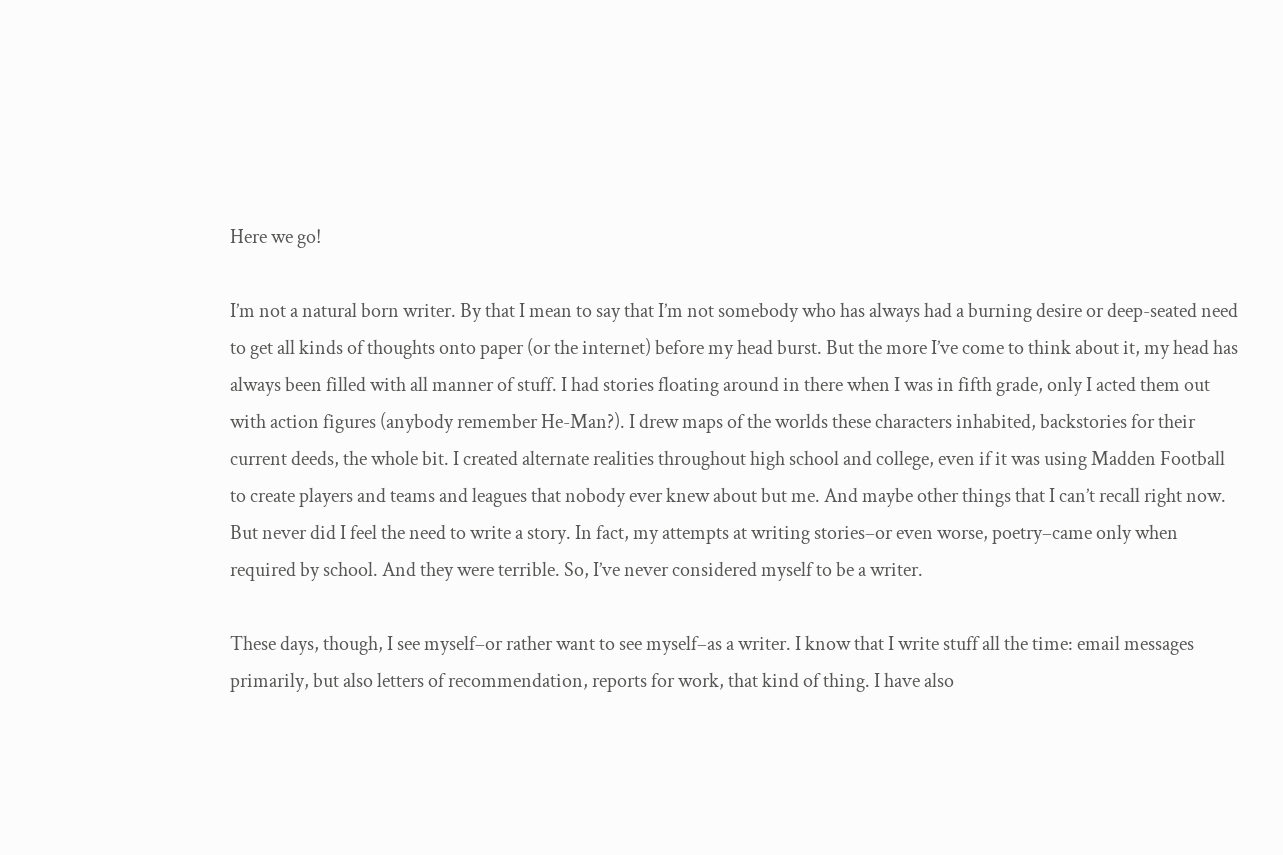Here we go!

I’m not a natural born writer. By that I mean to say that I’m not somebody who has always had a burning desire or deep-seated need to get all kinds of thoughts onto paper (or the internet) before my head burst. But the more I’ve come to think about it, my head has always been filled with all manner of stuff. I had stories floating around in there when I was in fifth grade, only I acted them out with action figures (anybody remember He-Man?). I drew maps of the worlds these characters inhabited, backstories for their current deeds, the whole bit. I created alternate realities throughout high school and college, even if it was using Madden Football to create players and teams and leagues that nobody ever knew about but me. And maybe other things that I can’t recall right now. But never did I feel the need to write a story. In fact, my attempts at writing stories–or even worse, poetry–came only when required by school. And they were terrible. So, I’ve never considered myself to be a writer.

These days, though, I see myself–or rather want to see myself–as a writer. I know that I write stuff all the time: email messages primarily, but also letters of recommendation, reports for work, that kind of thing. I have also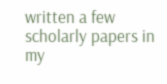written a few scholarly papers in my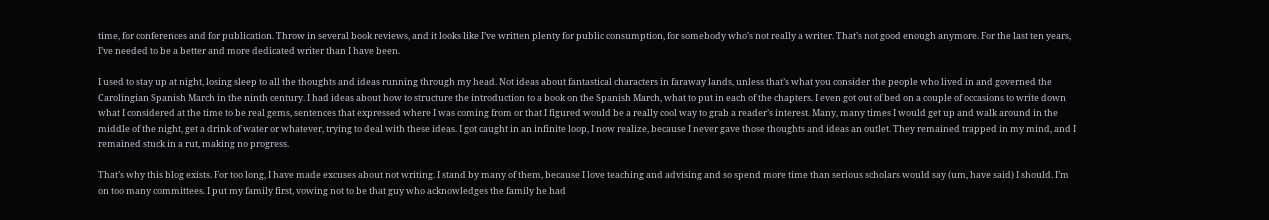time, for conferences and for publication. Throw in several book reviews, and it looks like I’ve written plenty for public consumption, for somebody who’s not really a writer. That’s not good enough anymore. For the last ten years, I’ve needed to be a better and more dedicated writer than I have been.

I used to stay up at night, losing sleep to all the thoughts and ideas running through my head. Not ideas about fantastical characters in faraway lands, unless that’s what you consider the people who lived in and governed the Carolingian Spanish March in the ninth century. I had ideas about how to structure the introduction to a book on the Spanish March, what to put in each of the chapters. I even got out of bed on a couple of occasions to write down what I considered at the time to be real gems, sentences that expressed where I was coming from or that I figured would be a really cool way to grab a reader’s interest. Many, many times I would get up and walk around in the middle of the night, get a drink of water or whatever, trying to deal with these ideas. I got caught in an infinite loop, I now realize, because I never gave those thoughts and ideas an outlet. They remained trapped in my mind, and I remained stuck in a rut, making no progress.

That’s why this blog exists. For too long, I have made excuses about not writing. I stand by many of them, because I love teaching and advising and so spend more time than serious scholars would say (um, have said) I should. I’m on too many committees. I put my family first, vowing not to be that guy who acknowledges the family he had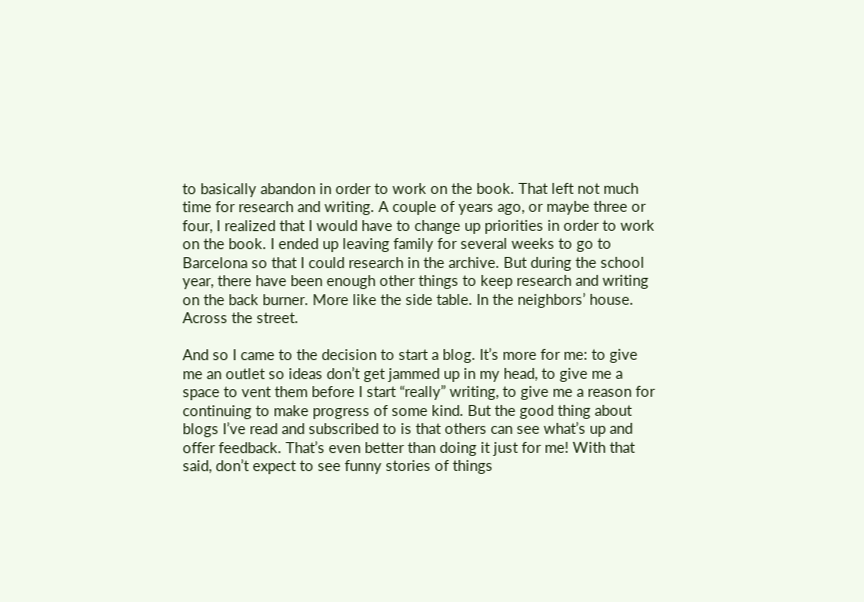to basically abandon in order to work on the book. That left not much time for research and writing. A couple of years ago, or maybe three or four, I realized that I would have to change up priorities in order to work on the book. I ended up leaving family for several weeks to go to Barcelona so that I could research in the archive. But during the school year, there have been enough other things to keep research and writing on the back burner. More like the side table. In the neighbors’ house. Across the street.

And so I came to the decision to start a blog. It’s more for me: to give me an outlet so ideas don’t get jammed up in my head, to give me a space to vent them before I start “really” writing, to give me a reason for continuing to make progress of some kind. But the good thing about blogs I’ve read and subscribed to is that others can see what’s up and offer feedback. That’s even better than doing it just for me! With that said, don’t expect to see funny stories of things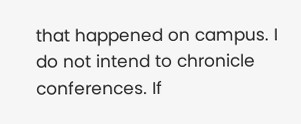that happened on campus. I do not intend to chronicle conferences. If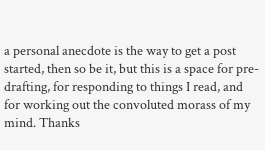a personal anecdote is the way to get a post started, then so be it, but this is a space for pre-drafting, for responding to things I read, and for working out the convoluted morass of my mind. Thanks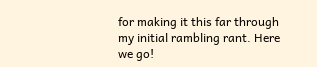for making it this far through my initial rambling rant. Here we go!